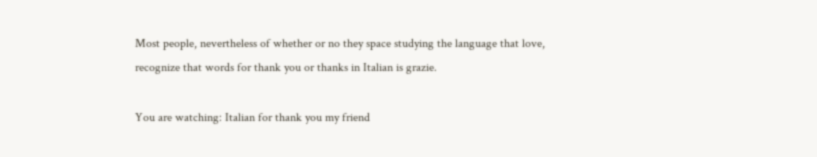Most people, nevertheless of whether or no they space studying the language that love, recognize that words for thank you or thanks in Italian is grazie.

You are watching: Italian for thank you my friend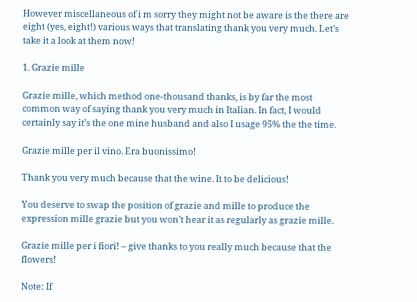However miscellaneous of i m sorry they might not be aware is the there are eight (yes, eight!) various ways that translating thank you very much. Let’s take it a look at them now!

1. Grazie mille

Grazie mille, which method one-thousand thanks, is by far the most common way of saying thank you very much in Italian. In fact, I would certainly say it’s the one mine husband and also I usage 95% the the time.

Grazie mille per il vino. Era buonissimo!

Thank you very much because that the wine. It to be delicious!

You deserve to swap the position of grazie and mille to produce the expression mille grazie but you won’t hear it as regularly as grazie mille.

Grazie mille per i fiori! – give thanks to you really much because that the flowers!

Note: If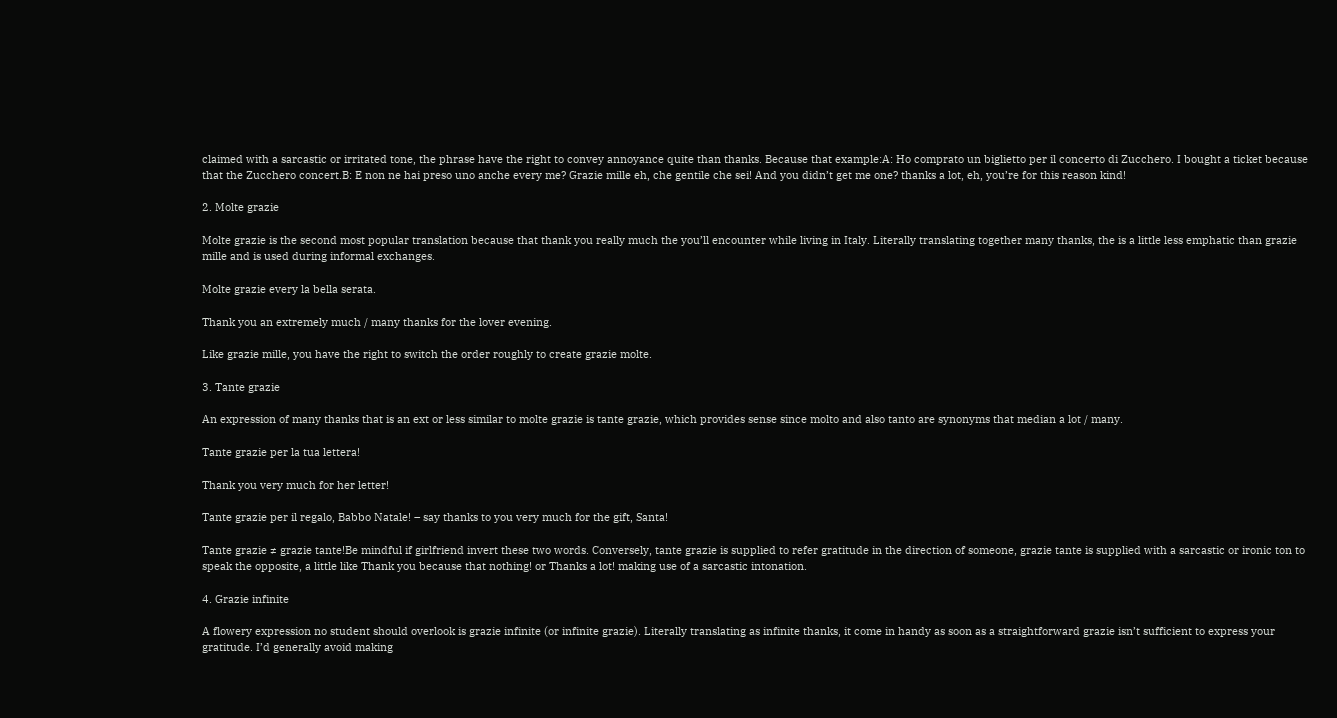claimed with a sarcastic or irritated tone, the phrase have the right to convey annoyance quite than thanks. Because that example:A: Ho comprato un biglietto per il concerto di Zucchero. I bought a ticket because that the Zucchero concert.B: E non ne hai preso uno anche every me? Grazie mille eh, che gentile che sei! And you didn’t get me one? thanks a lot, eh, you’re for this reason kind!

2. Molte grazie

Molte grazie is the second most popular translation because that thank you really much the you’ll encounter while living in Italy. Literally translating together many thanks, the is a little less emphatic than grazie mille and is used during informal exchanges.

Molte grazie every la bella serata.

Thank you an extremely much / many thanks for the lover evening.

Like grazie mille, you have the right to switch the order roughly to create grazie molte.

3. Tante grazie

An expression of many thanks that is an ext or less similar to molte grazie is tante grazie, which provides sense since molto and also tanto are synonyms that median a lot / many.

Tante grazie per la tua lettera!

Thank you very much for her letter!

Tante grazie per il regalo, Babbo Natale! – say thanks to you very much for the gift, Santa!

Tante grazie ≠ grazie tante!Be mindful if girlfriend invert these two words. Conversely, tante grazie is supplied to refer gratitude in the direction of someone, grazie tante is supplied with a sarcastic or ironic ton to speak the opposite, a little like Thank you because that nothing! or Thanks a lot! making use of a sarcastic intonation.

4. Grazie infinite

A flowery expression no student should overlook is grazie infinite (or infinite grazie). Literally translating as infinite thanks, it come in handy as soon as a straightforward grazie isn’t sufficient to express your gratitude. I’d generally avoid making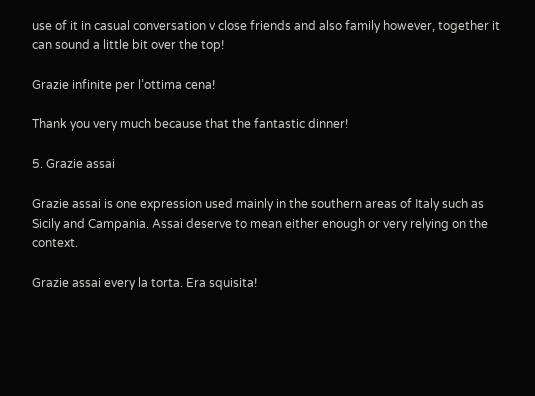use of it in casual conversation v close friends and also family however, together it can sound a little bit over the top!

Grazie infinite per l’ottima cena!

Thank you very much because that the fantastic dinner!

5. Grazie assai

Grazie assai is one expression used mainly in the southern areas of Italy such as Sicily and Campania. Assai deserve to mean either enough or very relying on the context.

Grazie assai every la torta. Era squisita!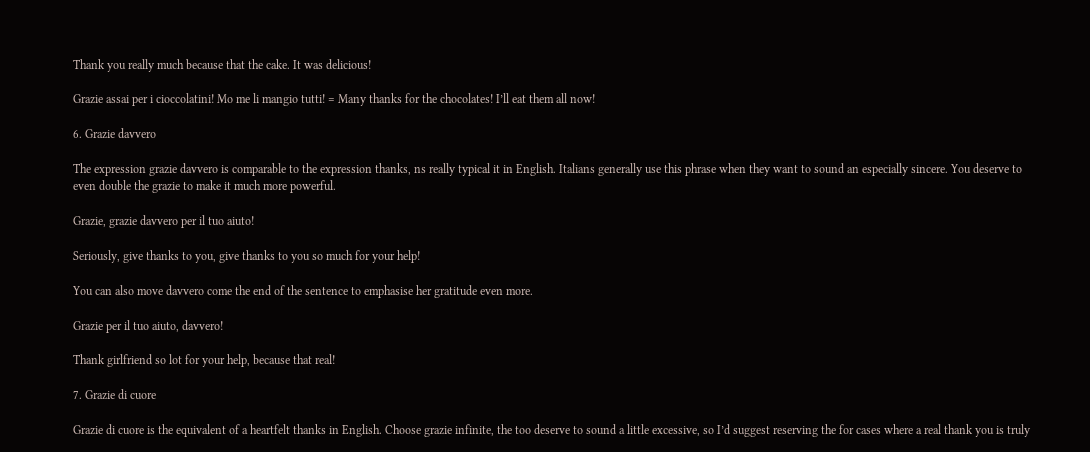Thank you really much because that the cake. It was delicious!

Grazie assai per i cioccolatini! Mo me li mangio tutti! = Many thanks for the chocolates! I’ll eat them all now!

6. Grazie davvero

The expression grazie davvero is comparable to the expression thanks, ns really typical it in English. Italians generally use this phrase when they want to sound an especially sincere. You deserve to even double the grazie to make it much more powerful.

Grazie, grazie davvero per il tuo aiuto!

Seriously, give thanks to you, give thanks to you so much for your help!

You can also move davvero come the end of the sentence to emphasise her gratitude even more.

Grazie per il tuo aiuto, davvero!

Thank girlfriend so lot for your help, because that real!

7. Grazie di cuore

Grazie di cuore is the equivalent of a heartfelt thanks in English. Choose grazie infinite, the too deserve to sound a little excessive, so I’d suggest reserving the for cases where a real thank you is truly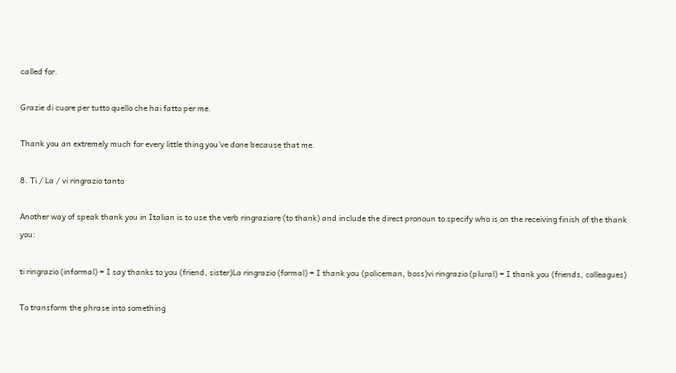called for.

Grazie di cuore per tutto quello che hai fatto per me.

Thank you an extremely much for every little thing you’ve done because that me.

8. Ti / La / vi ringrazio tanto

Another way of speak thank you in Italian is to use the verb ringraziare (to thank) and include the direct pronoun to specify who is on the receiving finish of the thank you:

ti ringrazio (informal) = I say thanks to you (friend, sister)La ringrazio (formal) = I thank you (policeman, boss)vi ringrazio (plural) = I thank you (friends, colleagues)

To transform the phrase into something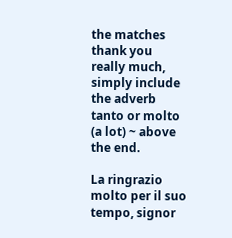the matches thank you really much, simply include the adverb tanto or molto (a lot) ~ above the end.

La ringrazio molto per il suo tempo, signor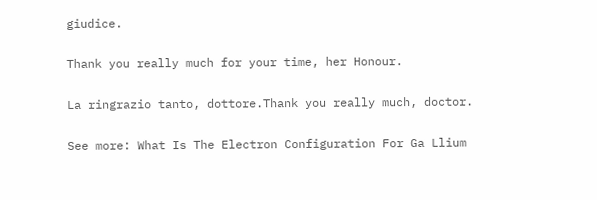giudice.

Thank you really much for your time, her Honour.

La ringrazio tanto, dottore.Thank you really much, doctor.

See more: What Is The Electron Configuration For Ga Llium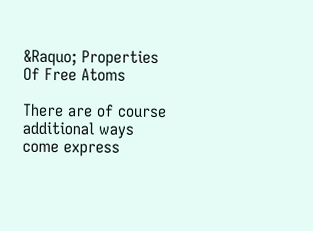&Raquo; Properties Of Free Atoms

There are of course additional ways come express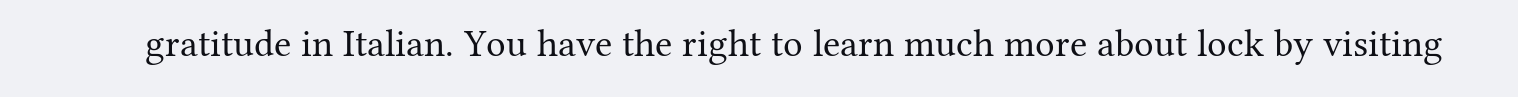gratitude in Italian. You have the right to learn much more about lock by visiting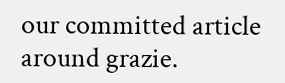our committed article around grazie.